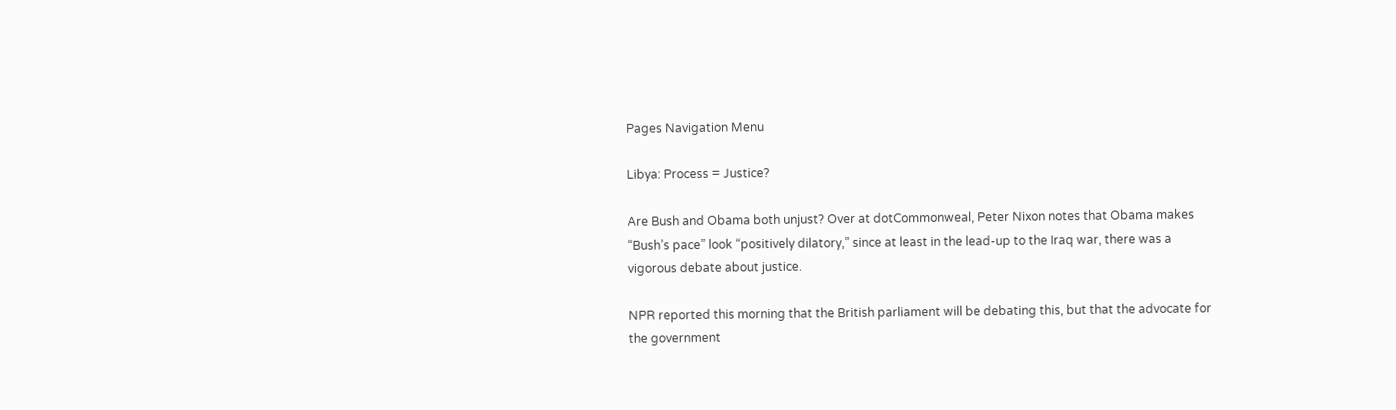Pages Navigation Menu

Libya: Process = Justice?

Are Bush and Obama both unjust? Over at dotCommonweal, Peter Nixon notes that Obama makes “Bush’s pace” look “positively dilatory,” since at least in the lead-up to the Iraq war, there was a vigorous debate about justice.

NPR reported this morning that the British parliament will be debating this, but that the advocate for the government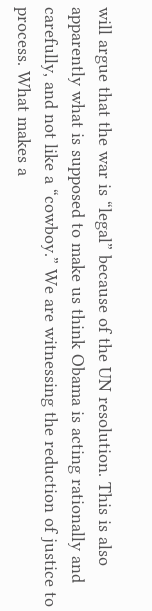will argue that the war is “legal” because of the UN resolution. This is also apparently what is supposed to make us think Obama is acting rationally and carefully, and not like a “cowboy.” We are witnessing the reduction of justice to process. What makes a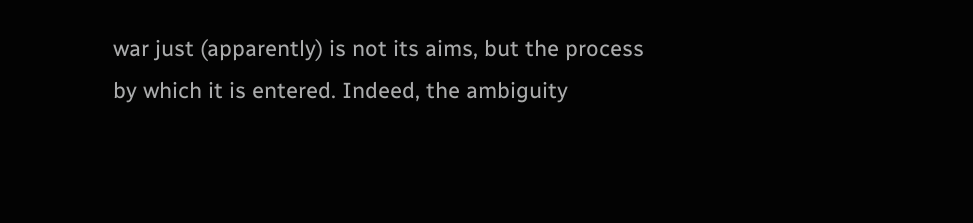war just (apparently) is not its aims, but the process by which it is entered. Indeed, the ambiguity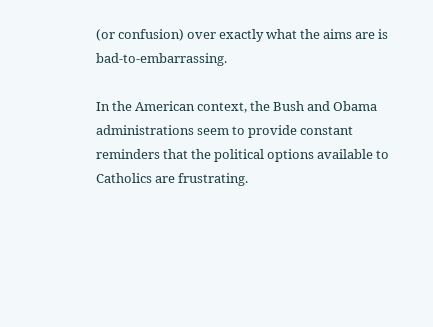(or confusion) over exactly what the aims are is bad-to-embarrassing.

In the American context, the Bush and Obama administrations seem to provide constant reminders that the political options available to Catholics are frustrating.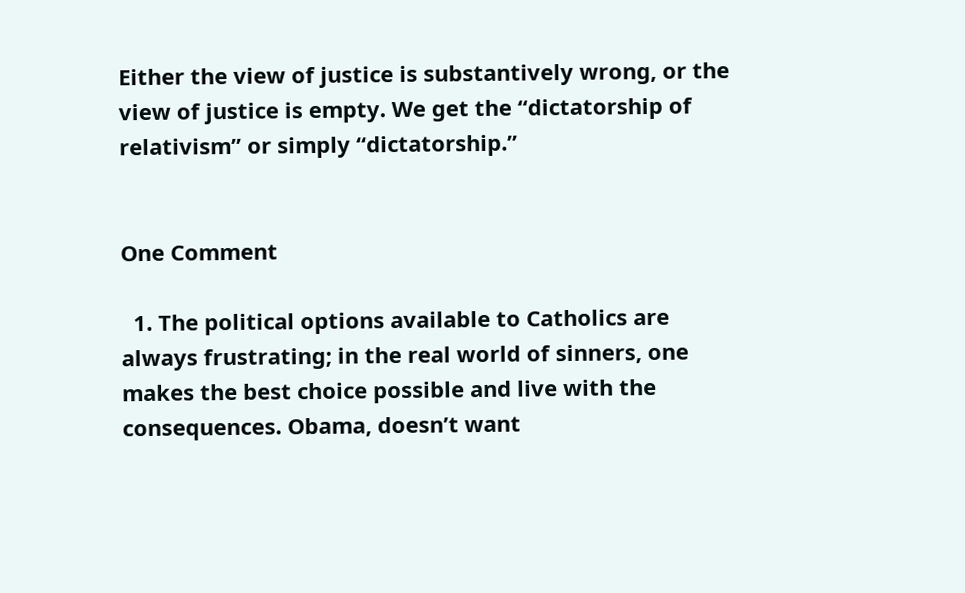Either the view of justice is substantively wrong, or the view of justice is empty. We get the “dictatorship of relativism” or simply “dictatorship.”


One Comment

  1. The political options available to Catholics are always frustrating; in the real world of sinners, one makes the best choice possible and live with the consequences. Obama, doesn’t want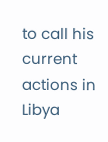to call his current actions in Libya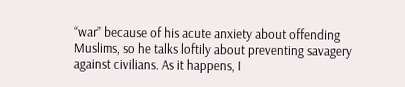“war” because of his acute anxiety about offending Muslims, so he talks loftily about preventing savagery against civilians. As it happens, I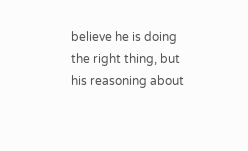believe he is doing the right thing, but his reasoning about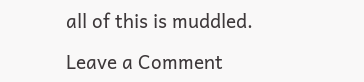all of this is muddled.

Leave a Comment